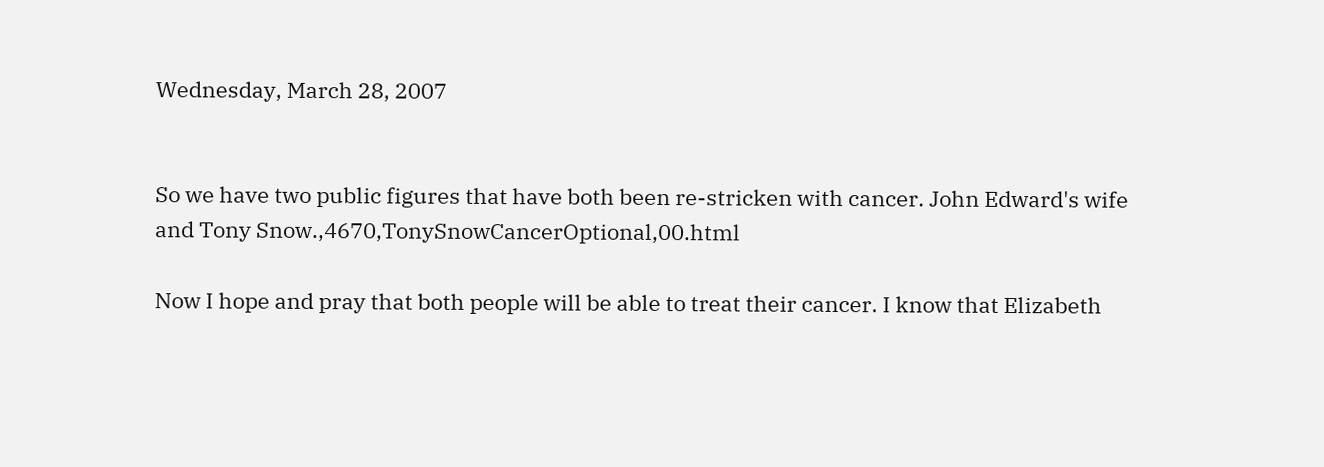Wednesday, March 28, 2007


So we have two public figures that have both been re-stricken with cancer. John Edward's wife and Tony Snow.,4670,TonySnowCancerOptional,00.html

Now I hope and pray that both people will be able to treat their cancer. I know that Elizabeth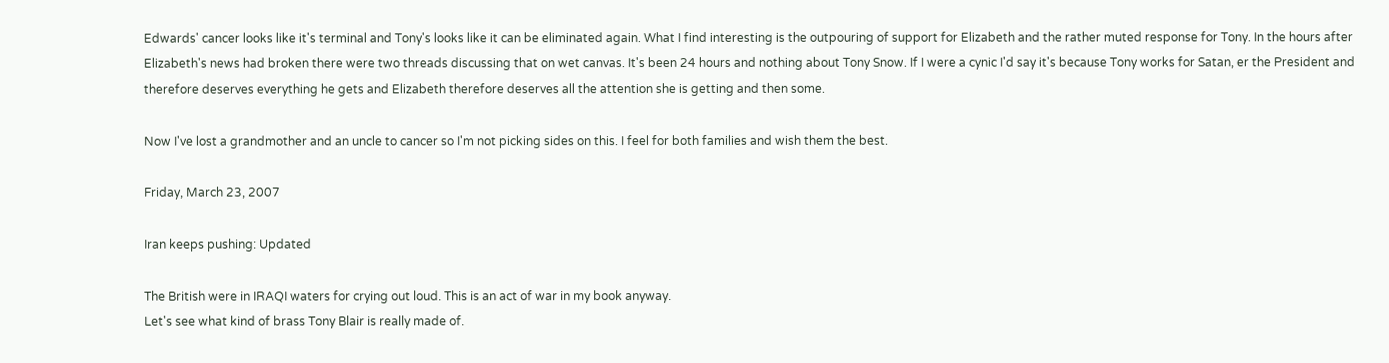Edwards' cancer looks like it's terminal and Tony's looks like it can be eliminated again. What I find interesting is the outpouring of support for Elizabeth and the rather muted response for Tony. In the hours after Elizabeth's news had broken there were two threads discussing that on wet canvas. It's been 24 hours and nothing about Tony Snow. If I were a cynic I'd say it's because Tony works for Satan, er the President and therefore deserves everything he gets and Elizabeth therefore deserves all the attention she is getting and then some.

Now I've lost a grandmother and an uncle to cancer so I'm not picking sides on this. I feel for both families and wish them the best.

Friday, March 23, 2007

Iran keeps pushing: Updated

The British were in IRAQI waters for crying out loud. This is an act of war in my book anyway.
Let's see what kind of brass Tony Blair is really made of.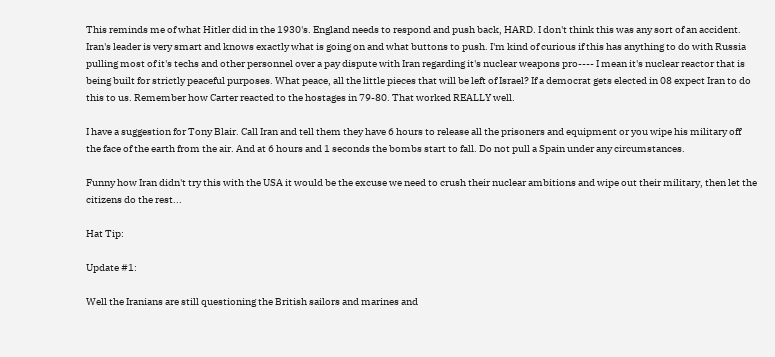This reminds me of what Hitler did in the 1930's. England needs to respond and push back, HARD. I don't think this was any sort of an accident. Iran's leader is very smart and knows exactly what is going on and what buttons to push. I'm kind of curious if this has anything to do with Russia pulling most of it's techs and other personnel over a pay dispute with Iran regarding it's nuclear weapons pro---- I mean it's nuclear reactor that is being built for strictly peaceful purposes. What peace, all the little pieces that will be left of Israel? If a democrat gets elected in 08 expect Iran to do this to us. Remember how Carter reacted to the hostages in 79-80. That worked REALLY well.

I have a suggestion for Tony Blair. Call Iran and tell them they have 6 hours to release all the prisoners and equipment or you wipe his military off the face of the earth from the air. And at 6 hours and 1 seconds the bombs start to fall. Do not pull a Spain under any circumstances.

Funny how Iran didn't try this with the USA it would be the excuse we need to crush their nuclear ambitions and wipe out their military, then let the citizens do the rest...

Hat Tip:

Update #1:

Well the Iranians are still questioning the British sailors and marines and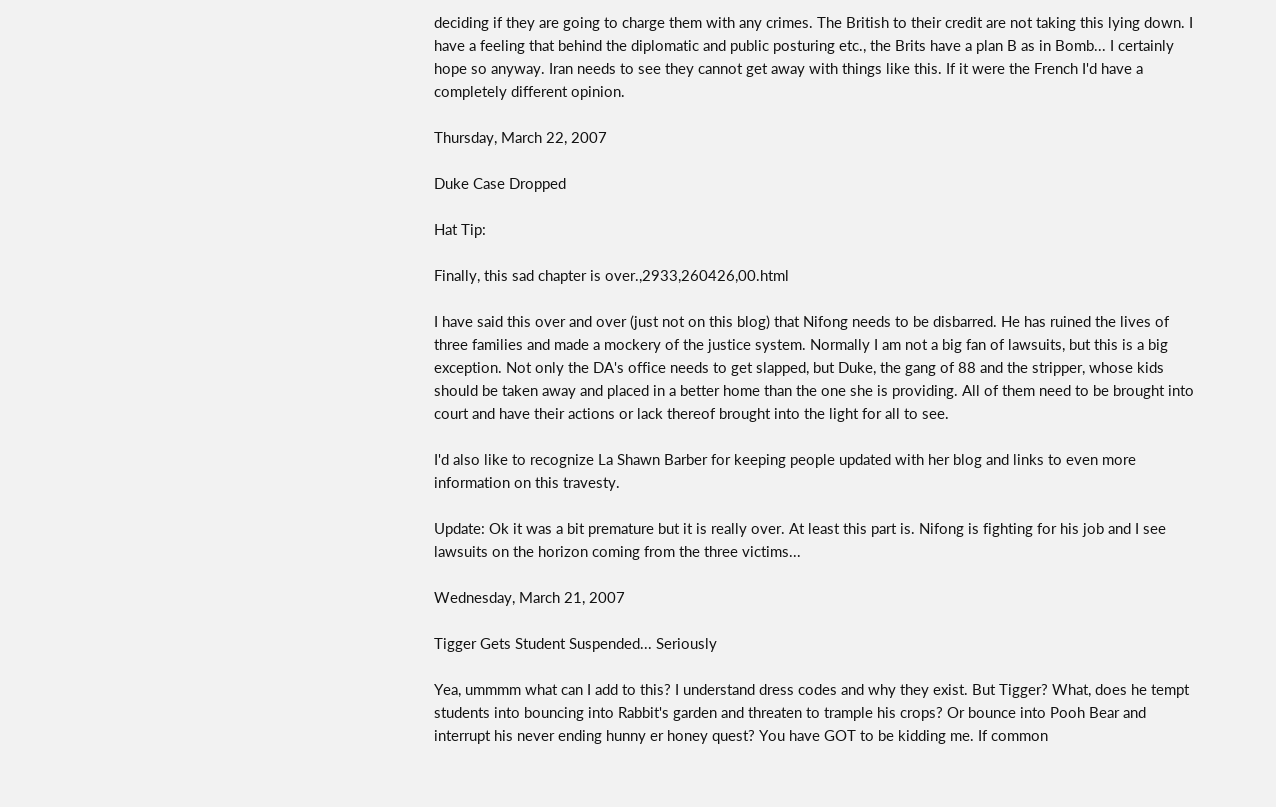deciding if they are going to charge them with any crimes. The British to their credit are not taking this lying down. I have a feeling that behind the diplomatic and public posturing etc., the Brits have a plan B as in Bomb... I certainly hope so anyway. Iran needs to see they cannot get away with things like this. If it were the French I'd have a completely different opinion.

Thursday, March 22, 2007

Duke Case Dropped

Hat Tip:

Finally, this sad chapter is over.,2933,260426,00.html

I have said this over and over (just not on this blog) that Nifong needs to be disbarred. He has ruined the lives of three families and made a mockery of the justice system. Normally I am not a big fan of lawsuits, but this is a big exception. Not only the DA's office needs to get slapped, but Duke, the gang of 88 and the stripper, whose kids should be taken away and placed in a better home than the one she is providing. All of them need to be brought into court and have their actions or lack thereof brought into the light for all to see.

I'd also like to recognize La Shawn Barber for keeping people updated with her blog and links to even more information on this travesty.

Update: Ok it was a bit premature but it is really over. At least this part is. Nifong is fighting for his job and I see lawsuits on the horizon coming from the three victims...

Wednesday, March 21, 2007

Tigger Gets Student Suspended... Seriously

Yea, ummmm what can I add to this? I understand dress codes and why they exist. But Tigger? What, does he tempt students into bouncing into Rabbit's garden and threaten to trample his crops? Or bounce into Pooh Bear and interrupt his never ending hunny er honey quest? You have GOT to be kidding me. If common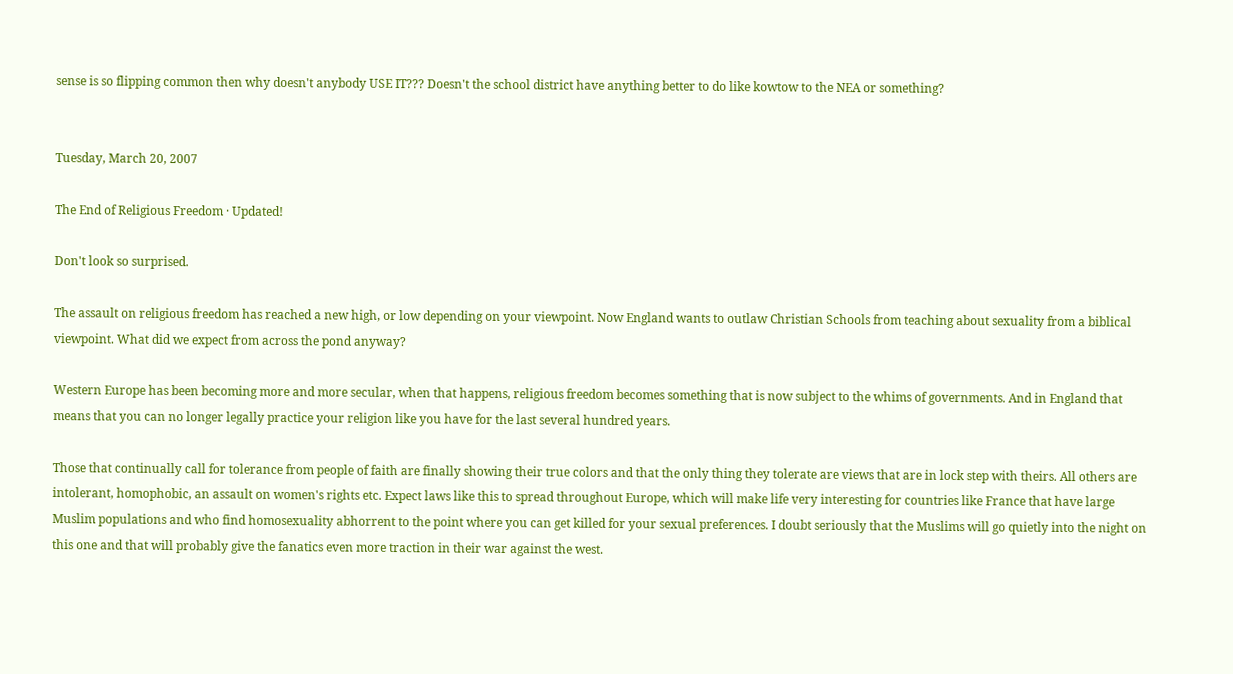sense is so flipping common then why doesn't anybody USE IT??? Doesn't the school district have anything better to do like kowtow to the NEA or something?


Tuesday, March 20, 2007

The End of Religious Freedom · Updated!

Don't look so surprised.

The assault on religious freedom has reached a new high, or low depending on your viewpoint. Now England wants to outlaw Christian Schools from teaching about sexuality from a biblical viewpoint. What did we expect from across the pond anyway?

Western Europe has been becoming more and more secular, when that happens, religious freedom becomes something that is now subject to the whims of governments. And in England that means that you can no longer legally practice your religion like you have for the last several hundred years.

Those that continually call for tolerance from people of faith are finally showing their true colors and that the only thing they tolerate are views that are in lock step with theirs. All others are intolerant, homophobic, an assault on women's rights etc. Expect laws like this to spread throughout Europe, which will make life very interesting for countries like France that have large Muslim populations and who find homosexuality abhorrent to the point where you can get killed for your sexual preferences. I doubt seriously that the Muslims will go quietly into the night on this one and that will probably give the fanatics even more traction in their war against the west.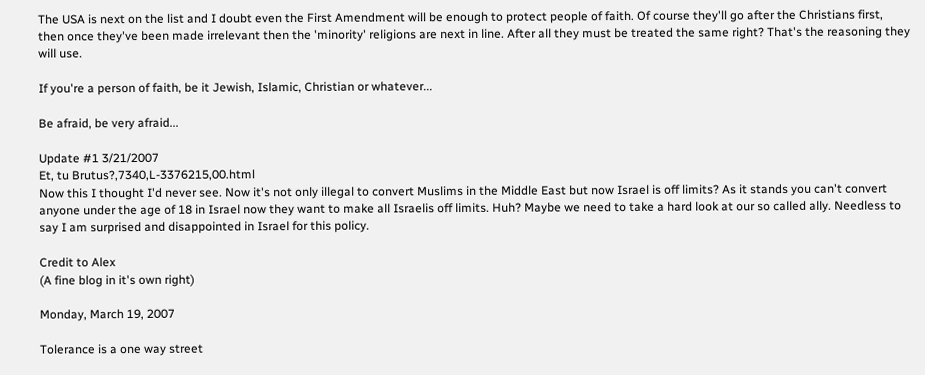The USA is next on the list and I doubt even the First Amendment will be enough to protect people of faith. Of course they'll go after the Christians first, then once they've been made irrelevant then the 'minority' religions are next in line. After all they must be treated the same right? That's the reasoning they will use.

If you're a person of faith, be it Jewish, Islamic, Christian or whatever...

Be afraid, be very afraid...

Update #1 3/21/2007
Et, tu Brutus?,7340,L-3376215,00.html
Now this I thought I'd never see. Now it's not only illegal to convert Muslims in the Middle East but now Israel is off limits? As it stands you can't convert anyone under the age of 18 in Israel now they want to make all Israelis off limits. Huh? Maybe we need to take a hard look at our so called ally. Needless to say I am surprised and disappointed in Israel for this policy.

Credit to Alex
(A fine blog in it's own right)

Monday, March 19, 2007

Tolerance is a one way street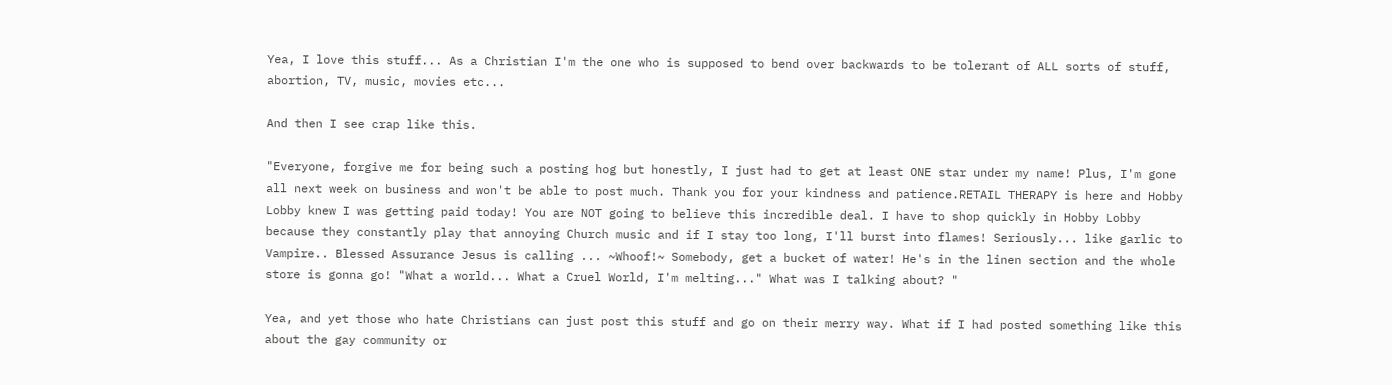Yea, I love this stuff... As a Christian I'm the one who is supposed to bend over backwards to be tolerant of ALL sorts of stuff, abortion, TV, music, movies etc...

And then I see crap like this.

"Everyone, forgive me for being such a posting hog but honestly, I just had to get at least ONE star under my name! Plus, I'm gone all next week on business and won't be able to post much. Thank you for your kindness and patience.RETAIL THERAPY is here and Hobby Lobby knew I was getting paid today! You are NOT going to believe this incredible deal. I have to shop quickly in Hobby Lobby because they constantly play that annoying Church music and if I stay too long, I'll burst into flames! Seriously... like garlic to Vampire.. Blessed Assurance Jesus is calling ... ~Whoof!~ Somebody, get a bucket of water! He's in the linen section and the whole store is gonna go! "What a world... What a Cruel World, I'm melting..." What was I talking about? "

Yea, and yet those who hate Christians can just post this stuff and go on their merry way. What if I had posted something like this about the gay community or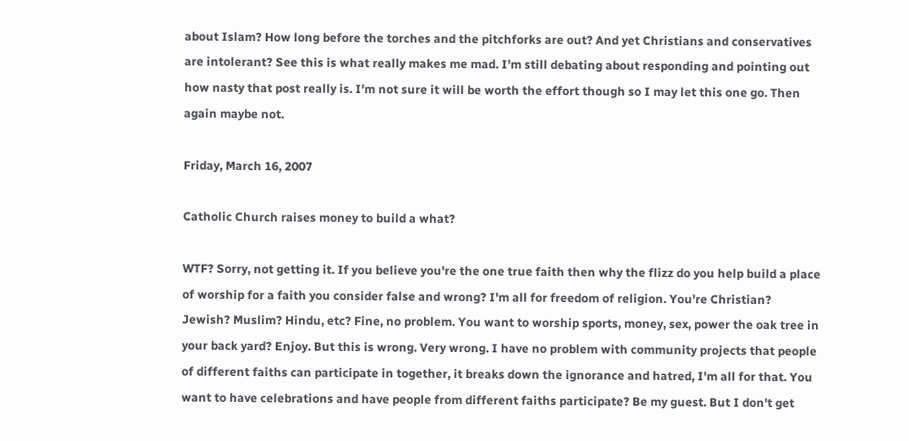about Islam? How long before the torches and the pitchforks are out? And yet Christians and conservatives are intolerant? See this is what really makes me mad. I'm still debating about responding and pointing out how nasty that post really is. I'm not sure it will be worth the effort though so I may let this one go. Then again maybe not.

Friday, March 16, 2007

Catholic Church raises money to build a what?

WTF? Sorry, not getting it. If you believe you're the one true faith then why the flizz do you help build a place of worship for a faith you consider false and wrong? I'm all for freedom of religion. You're Christian? Jewish? Muslim? Hindu, etc? Fine, no problem. You want to worship sports, money, sex, power the oak tree in your back yard? Enjoy. But this is wrong. Very wrong. I have no problem with community projects that people of different faiths can participate in together, it breaks down the ignorance and hatred, I'm all for that. You want to have celebrations and have people from different faiths participate? Be my guest. But I don't get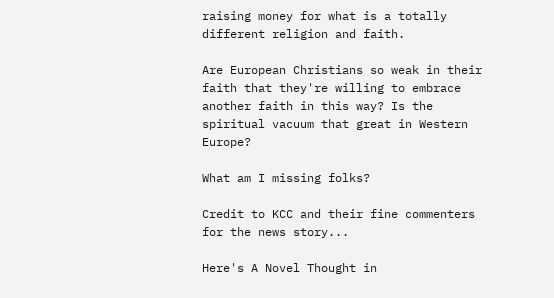raising money for what is a totally different religion and faith.

Are European Christians so weak in their faith that they're willing to embrace another faith in this way? Is the spiritual vacuum that great in Western Europe?

What am I missing folks?

Credit to KCC and their fine commenters for the news story...

Here's A Novel Thought in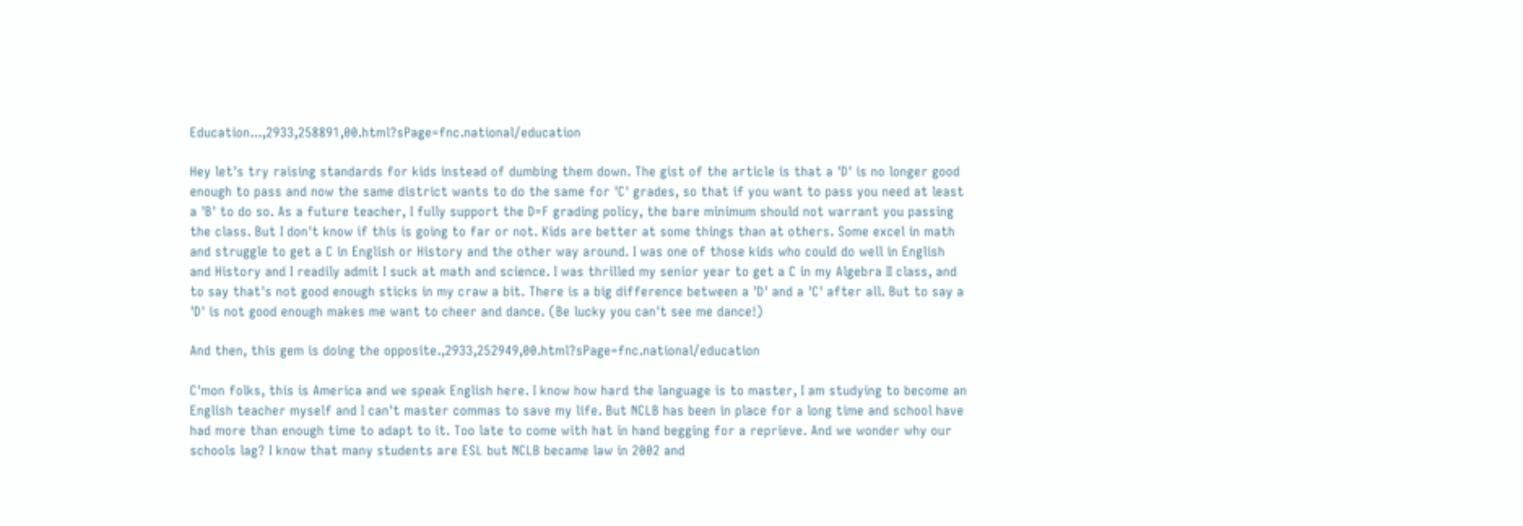Education...,2933,258891,00.html?sPage=fnc.national/education

Hey let's try raising standards for kids instead of dumbing them down. The gist of the article is that a 'D' is no longer good enough to pass and now the same district wants to do the same for 'C' grades, so that if you want to pass you need at least a 'B' to do so. As a future teacher, I fully support the D=F grading policy, the bare minimum should not warrant you passing the class. But I don't know if this is going to far or not. Kids are better at some things than at others. Some excel in math and struggle to get a C in English or History and the other way around. I was one of those kids who could do well in English and History and I readily admit I suck at math and science. I was thrilled my senior year to get a C in my Algebra II class, and to say that's not good enough sticks in my craw a bit. There is a big difference between a 'D' and a 'C' after all. But to say a 'D' is not good enough makes me want to cheer and dance. (Be lucky you can't see me dance!)

And then, this gem is doing the opposite.,2933,252949,00.html?sPage=fnc.national/education

C'mon folks, this is America and we speak English here. I know how hard the language is to master, I am studying to become an English teacher myself and I can't master commas to save my life. But NCLB has been in place for a long time and school have had more than enough time to adapt to it. Too late to come with hat in hand begging for a reprieve. And we wonder why our schools lag? I know that many students are ESL but NCLB became law in 2002 and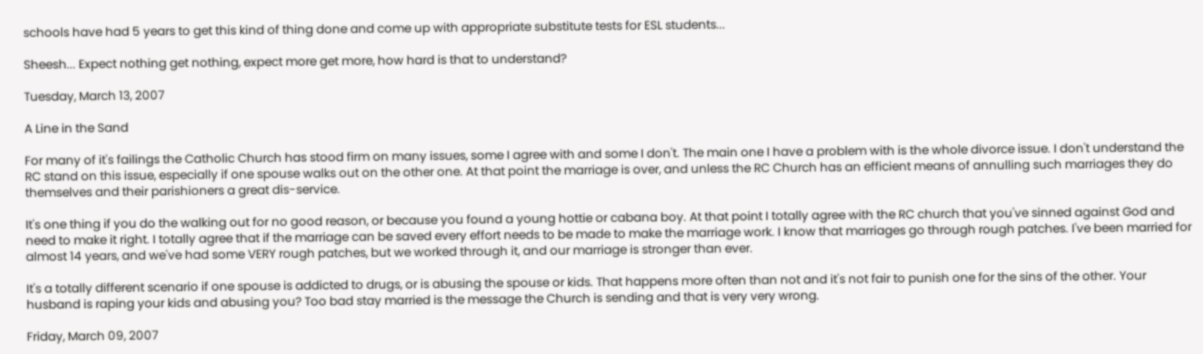schools have had 5 years to get this kind of thing done and come up with appropriate substitute tests for ESL students...

Sheesh... Expect nothing get nothing, expect more get more, how hard is that to understand?

Tuesday, March 13, 2007

A Line in the Sand

For many of it's failings the Catholic Church has stood firm on many issues, some I agree with and some I don't. The main one I have a problem with is the whole divorce issue. I don't understand the RC stand on this issue, especially if one spouse walks out on the other one. At that point the marriage is over, and unless the RC Church has an efficient means of annulling such marriages they do themselves and their parishioners a great dis-service.

It's one thing if you do the walking out for no good reason, or because you found a young hottie or cabana boy. At that point I totally agree with the RC church that you've sinned against God and need to make it right. I totally agree that if the marriage can be saved every effort needs to be made to make the marriage work. I know that marriages go through rough patches. I've been married for almost 14 years, and we've had some VERY rough patches, but we worked through it, and our marriage is stronger than ever.

It's a totally different scenario if one spouse is addicted to drugs, or is abusing the spouse or kids. That happens more often than not and it's not fair to punish one for the sins of the other. Your husband is raping your kids and abusing you? Too bad stay married is the message the Church is sending and that is very very wrong.

Friday, March 09, 2007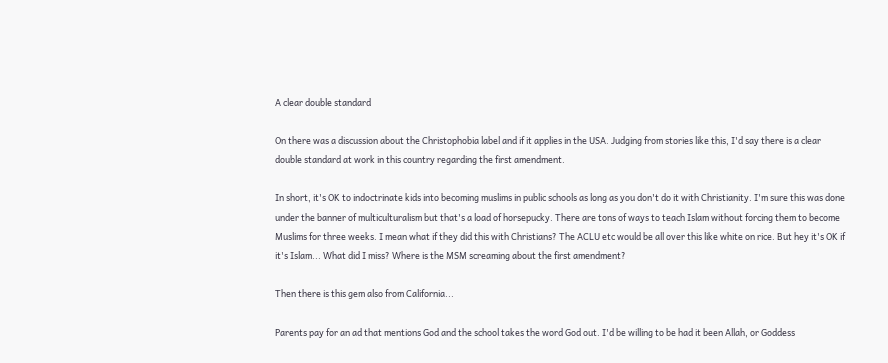A clear double standard

On there was a discussion about the Christophobia label and if it applies in the USA. Judging from stories like this, I'd say there is a clear double standard at work in this country regarding the first amendment.

In short, it's OK to indoctrinate kids into becoming muslims in public schools as long as you don't do it with Christianity. I'm sure this was done under the banner of multiculturalism but that's a load of horsepucky. There are tons of ways to teach Islam without forcing them to become Muslims for three weeks. I mean what if they did this with Christians? The ACLU etc would be all over this like white on rice. But hey it's OK if it's Islam... What did I miss? Where is the MSM screaming about the first amendment?

Then there is this gem also from California...

Parents pay for an ad that mentions God and the school takes the word God out. I'd be willing to be had it been Allah, or Goddess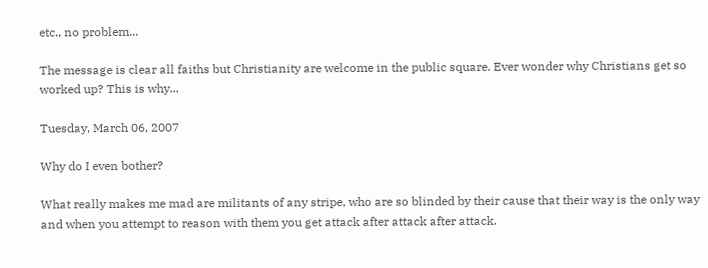etc., no problem...

The message is clear all faiths but Christianity are welcome in the public square. Ever wonder why Christians get so worked up? This is why...

Tuesday, March 06, 2007

Why do I even bother?

What really makes me mad are militants of any stripe, who are so blinded by their cause that their way is the only way and when you attempt to reason with them you get attack after attack after attack.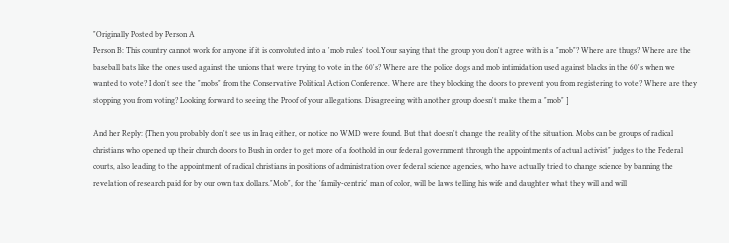"Originally Posted by Person A
Person B: This country cannot work for anyone if it is convoluted into a 'mob rules' tool.Your saying that the group you don't agree with is a "mob"? Where are thugs? Where are the baseball bats like the ones used against the unions that were trying to vote in the 60's? Where are the police dogs and mob intimidation used against blacks in the 60's when we wanted to vote? I don't see the "mobs" from the Conservative Political Action Conference. Where are they blocking the doors to prevent you from registering to vote? Where are they stopping you from voting? Looking forward to seeing the Proof of your allegations. Disagreeing with another group doesn't make them a "mob" ]

And her Reply: {Then you probably don't see us in Iraq either, or notice no WMD were found. But that doesn't change the reality of the situation. Mobs can be groups of radical christians who opened up their church doors to Bush in order to get more of a foothold in our federal government through the appointments of actual activist" judges to the Federal courts, also leading to the appointment of radical christians in positions of administration over federal science agencies, who have actually tried to change science by banning the revelation of research paid for by our own tax dollars."Mob", for the 'family-centric' man of color, will be laws telling his wife and daughter what they will and will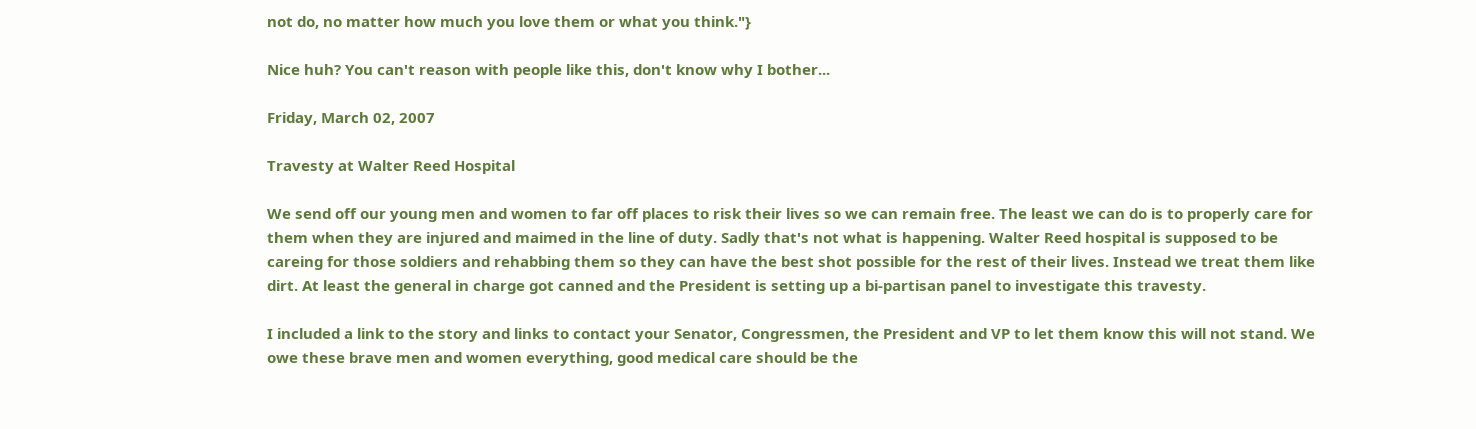not do, no matter how much you love them or what you think."}

Nice huh? You can't reason with people like this, don't know why I bother...

Friday, March 02, 2007

Travesty at Walter Reed Hospital

We send off our young men and women to far off places to risk their lives so we can remain free. The least we can do is to properly care for them when they are injured and maimed in the line of duty. Sadly that's not what is happening. Walter Reed hospital is supposed to be careing for those soldiers and rehabbing them so they can have the best shot possible for the rest of their lives. Instead we treat them like dirt. At least the general in charge got canned and the President is setting up a bi-partisan panel to investigate this travesty.

I included a link to the story and links to contact your Senator, Congressmen, the President and VP to let them know this will not stand. We owe these brave men and women everything, good medical care should be the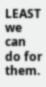LEAST we can do for them.